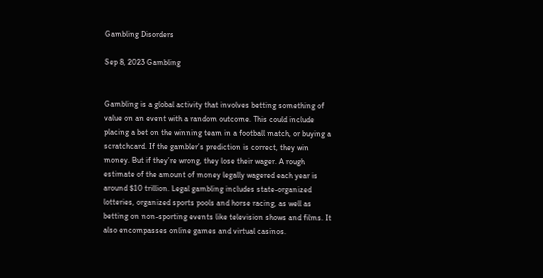Gambling Disorders

Sep 8, 2023 Gambling


Gambling is a global activity that involves betting something of value on an event with a random outcome. This could include placing a bet on the winning team in a football match, or buying a scratchcard. If the gambler’s prediction is correct, they win money. But if they’re wrong, they lose their wager. A rough estimate of the amount of money legally wagered each year is around $10 trillion. Legal gambling includes state-organized lotteries, organized sports pools and horse racing, as well as betting on non-sporting events like television shows and films. It also encompasses online games and virtual casinos.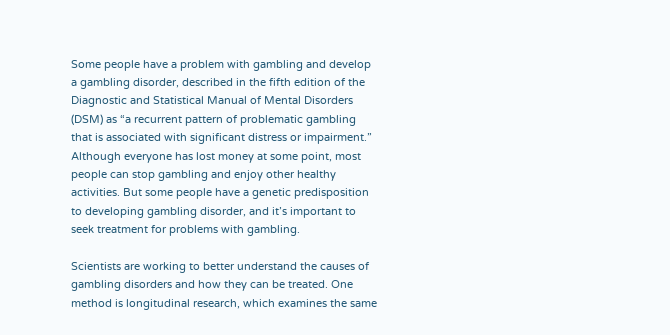Some people have a problem with gambling and develop a gambling disorder, described in the fifth edition of the Diagnostic and Statistical Manual of Mental Disorders (DSM) as “a recurrent pattern of problematic gambling that is associated with significant distress or impairment.” Although everyone has lost money at some point, most people can stop gambling and enjoy other healthy activities. But some people have a genetic predisposition to developing gambling disorder, and it’s important to seek treatment for problems with gambling.

Scientists are working to better understand the causes of gambling disorders and how they can be treated. One method is longitudinal research, which examines the same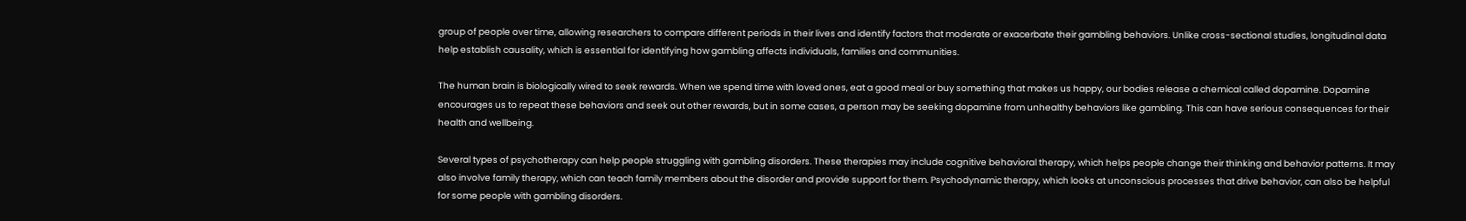group of people over time, allowing researchers to compare different periods in their lives and identify factors that moderate or exacerbate their gambling behaviors. Unlike cross-sectional studies, longitudinal data help establish causality, which is essential for identifying how gambling affects individuals, families and communities.

The human brain is biologically wired to seek rewards. When we spend time with loved ones, eat a good meal or buy something that makes us happy, our bodies release a chemical called dopamine. Dopamine encourages us to repeat these behaviors and seek out other rewards, but in some cases, a person may be seeking dopamine from unhealthy behaviors like gambling. This can have serious consequences for their health and wellbeing.

Several types of psychotherapy can help people struggling with gambling disorders. These therapies may include cognitive behavioral therapy, which helps people change their thinking and behavior patterns. It may also involve family therapy, which can teach family members about the disorder and provide support for them. Psychodynamic therapy, which looks at unconscious processes that drive behavior, can also be helpful for some people with gambling disorders.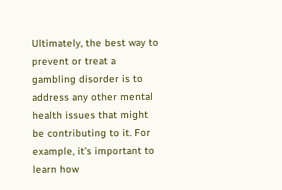Ultimately, the best way to prevent or treat a gambling disorder is to address any other mental health issues that might be contributing to it. For example, it’s important to learn how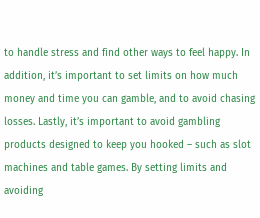to handle stress and find other ways to feel happy. In addition, it’s important to set limits on how much money and time you can gamble, and to avoid chasing losses. Lastly, it’s important to avoid gambling products designed to keep you hooked – such as slot machines and table games. By setting limits and avoiding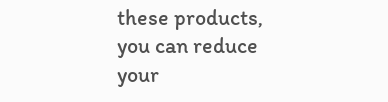these products, you can reduce your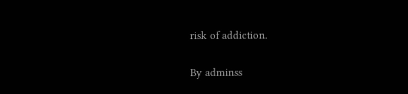risk of addiction.

By adminss